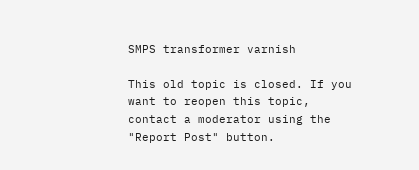SMPS transformer varnish

This old topic is closed. If you want to reopen this topic, contact a moderator using the "Report Post" button.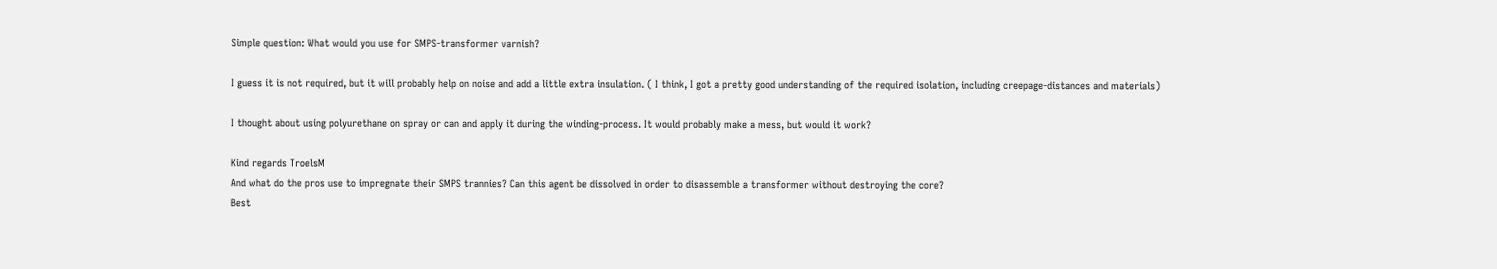Simple question: What would you use for SMPS-transformer varnish?

I guess it is not required, but it will probably help on noise and add a little extra insulation. ( I think, I got a pretty good understanding of the required isolation, including creepage-distances and materials)

I thought about using polyurethane on spray or can and apply it during the winding-process. It would probably make a mess, but would it work?

Kind regards TroelsM
And what do the pros use to impregnate their SMPS trannies? Can this agent be dissolved in order to disassemble a transformer without destroying the core?
Best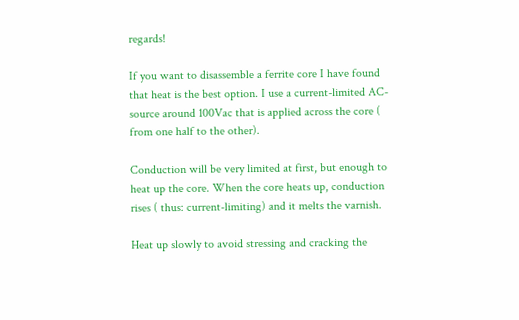regards!

If you want to disassemble a ferrite core I have found that heat is the best option. I use a current-limited AC-source around 100Vac that is applied across the core ( from one half to the other).

Conduction will be very limited at first, but enough to heat up the core. When the core heats up, conduction rises ( thus: current-limiting) and it melts the varnish.

Heat up slowly to avoid stressing and cracking the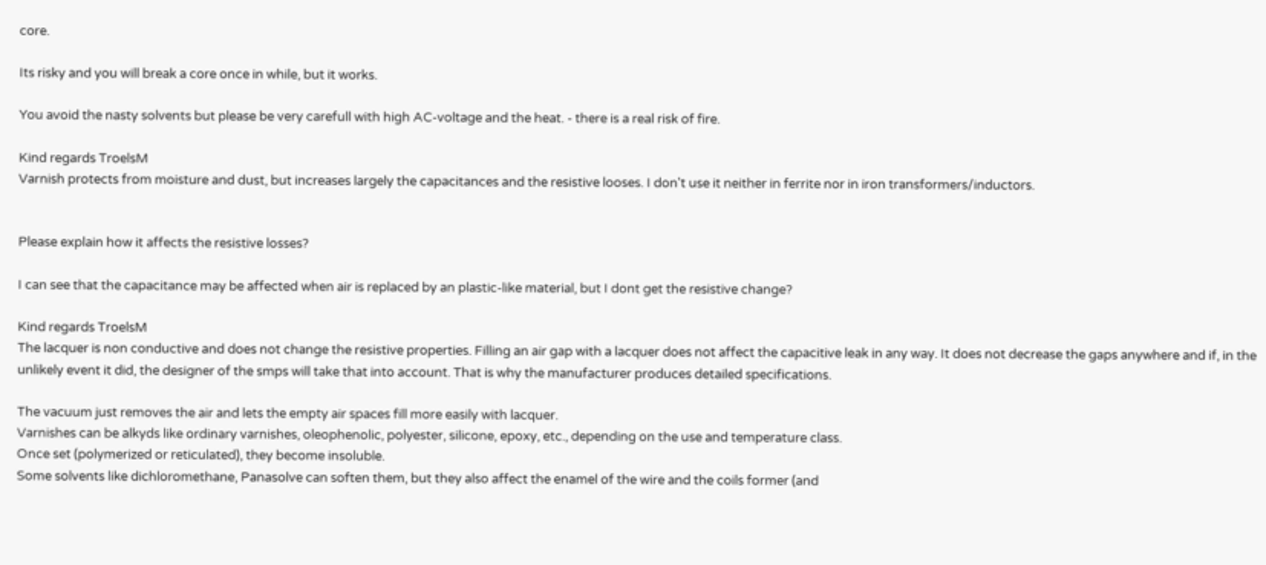core.

Its risky and you will break a core once in while, but it works.

You avoid the nasty solvents but please be very carefull with high AC-voltage and the heat. - there is a real risk of fire.

Kind regards TroelsM
Varnish protects from moisture and dust, but increases largely the capacitances and the resistive looses. I don't use it neither in ferrite nor in iron transformers/inductors.


Please explain how it affects the resistive losses?

I can see that the capacitance may be affected when air is replaced by an plastic-like material, but I dont get the resistive change?

Kind regards TroelsM
The lacquer is non conductive and does not change the resistive properties. Filling an air gap with a lacquer does not affect the capacitive leak in any way. It does not decrease the gaps anywhere and if, in the unlikely event it did, the designer of the smps will take that into account. That is why the manufacturer produces detailed specifications.

The vacuum just removes the air and lets the empty air spaces fill more easily with lacquer.
Varnishes can be alkyds like ordinary varnishes, oleophenolic, polyester, silicone, epoxy, etc., depending on the use and temperature class.
Once set (polymerized or reticulated), they become insoluble.
Some solvents like dichloromethane, Panasolve can soften them, but they also affect the enamel of the wire and the coils former (and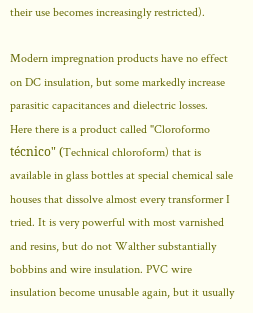their use becomes increasingly restricted).

Modern impregnation products have no effect on DC insulation, but some markedly increase parasitic capacitances and dielectric losses.
Here there is a product called "Cloroformo técnico" (Technical chloroform) that is available in glass bottles at special chemical sale houses that dissolve almost every transformer I tried. It is very powerful with most varnished and resins, but do not Walther substantially bobbins and wire insulation. PVC wire insulation become unusable again, but it usually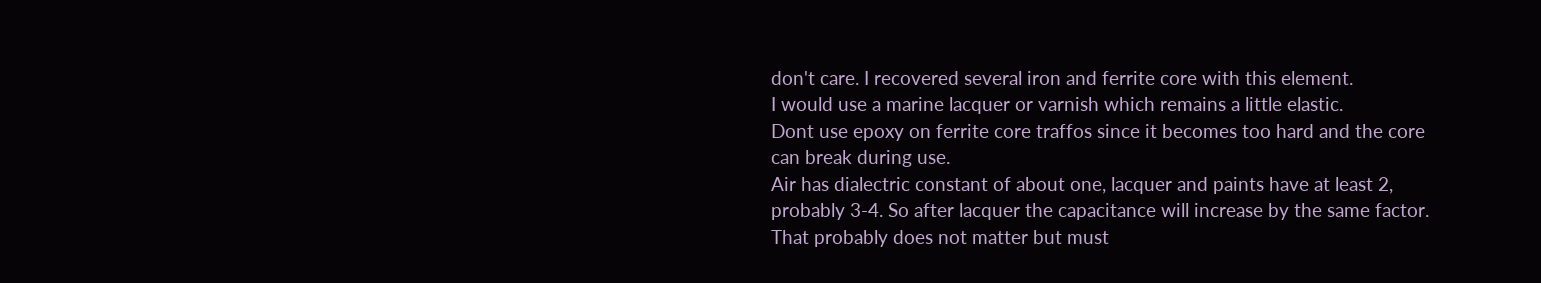don't care. I recovered several iron and ferrite core with this element.
I would use a marine lacquer or varnish which remains a little elastic.
Dont use epoxy on ferrite core traffos since it becomes too hard and the core can break during use.
Air has dialectric constant of about one, lacquer and paints have at least 2, probably 3-4. So after lacquer the capacitance will increase by the same factor. That probably does not matter but must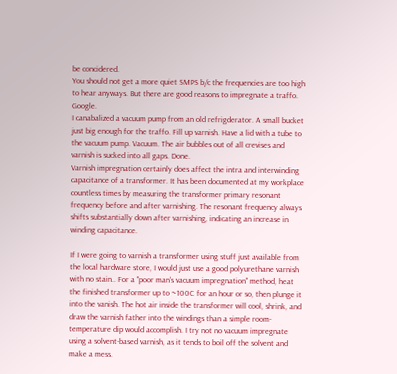be concidered.
You should not get a more quiet SMPS b/c the frequencies are too high to hear anyways. But there are good reasons to impregnate a traffo. Google.
I canabalized a vacuum pump from an old refrigderator. A small bucket just big enough for the traffo. Fill up varnish. Have a lid with a tube to the vacuum pump. Vacuum. The air bubbles out of all crevises and varnish is sucked into all gaps. Done.
Varnish impregnation certainly does affect the intra and interwinding capacitance of a transformer. It has been documented at my workplace countless times by measuring the transformer primary resonant frequency before and after varnishing. The resonant frequency always shifts substantially down after varnishing, indicating an increase in winding capacitance.

If I were going to varnish a transformer using stuff just available from the local hardware store, I would just use a good polyurethane varnish with no stain.. For a "poor man's vacuum impregnation" method, heat the finished transformer up to ~100C for an hour or so, then plunge it into the vanish. The hot air inside the transformer will cool, shrink, and draw the varnish father into the windings than a simple room-temperature dip would accomplish. I try not no vacuum impregnate using a solvent-based varnish, as it tends to boil off the solvent and make a mess.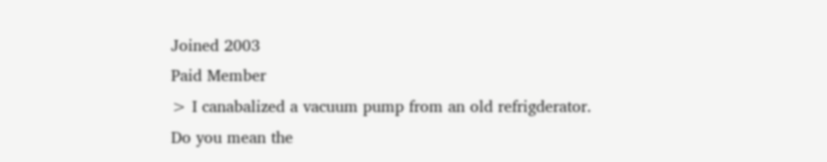Joined 2003
Paid Member
> I canabalized a vacuum pump from an old refrigderator.
Do you mean the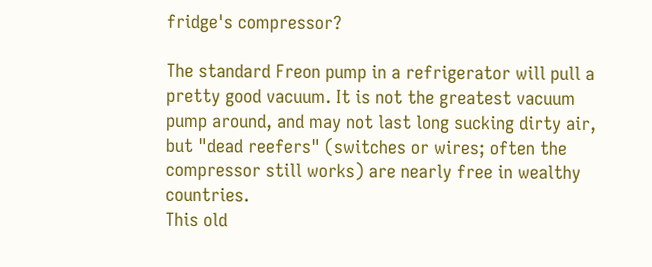fridge's compressor?

The standard Freon pump in a refrigerator will pull a pretty good vacuum. It is not the greatest vacuum pump around, and may not last long sucking dirty air, but "dead reefers" (switches or wires; often the compressor still works) are nearly free in wealthy countries.
This old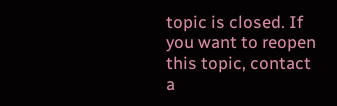topic is closed. If you want to reopen this topic, contact a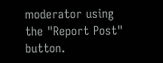moderator using the "Report Post" button.